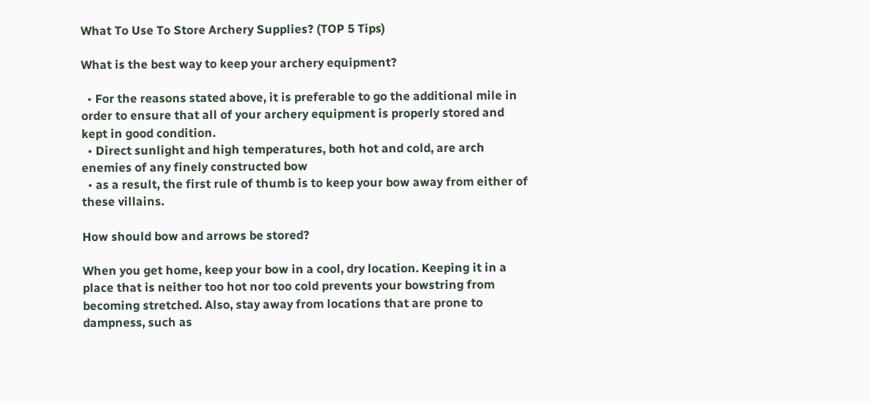What To Use To Store Archery Supplies? (TOP 5 Tips)

What is the best way to keep your archery equipment?

  • For the reasons stated above, it is preferable to go the additional mile in order to ensure that all of your archery equipment is properly stored and kept in good condition.
  • Direct sunlight and high temperatures, both hot and cold, are arch enemies of any finely constructed bow
  • as a result, the first rule of thumb is to keep your bow away from either of these villains.

How should bow and arrows be stored?

When you get home, keep your bow in a cool, dry location. Keeping it in a place that is neither too hot nor too cold prevents your bowstring from becoming stretched. Also, stay away from locations that are prone to dampness, such as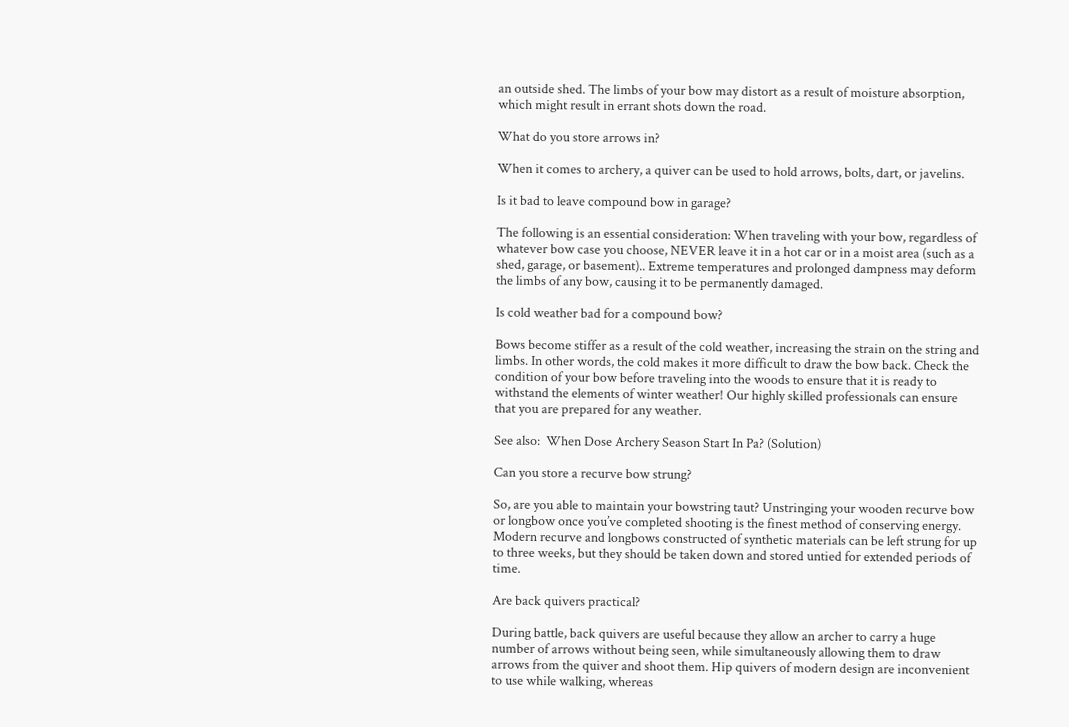an outside shed. The limbs of your bow may distort as a result of moisture absorption, which might result in errant shots down the road.

What do you store arrows in?

When it comes to archery, a quiver can be used to hold arrows, bolts, dart, or javelins.

Is it bad to leave compound bow in garage?

The following is an essential consideration: When traveling with your bow, regardless of whatever bow case you choose, NEVER leave it in a hot car or in a moist area (such as a shed, garage, or basement).. Extreme temperatures and prolonged dampness may deform the limbs of any bow, causing it to be permanently damaged.

Is cold weather bad for a compound bow?

Bows become stiffer as a result of the cold weather, increasing the strain on the string and limbs. In other words, the cold makes it more difficult to draw the bow back. Check the condition of your bow before traveling into the woods to ensure that it is ready to withstand the elements of winter weather! Our highly skilled professionals can ensure that you are prepared for any weather.

See also:  When Dose Archery Season Start In Pa? (Solution)

Can you store a recurve bow strung?

So, are you able to maintain your bowstring taut? Unstringing your wooden recurve bow or longbow once you’ve completed shooting is the finest method of conserving energy. Modern recurve and longbows constructed of synthetic materials can be left strung for up to three weeks, but they should be taken down and stored untied for extended periods of time.

Are back quivers practical?

During battle, back quivers are useful because they allow an archer to carry a huge number of arrows without being seen, while simultaneously allowing them to draw arrows from the quiver and shoot them. Hip quivers of modern design are inconvenient to use while walking, whereas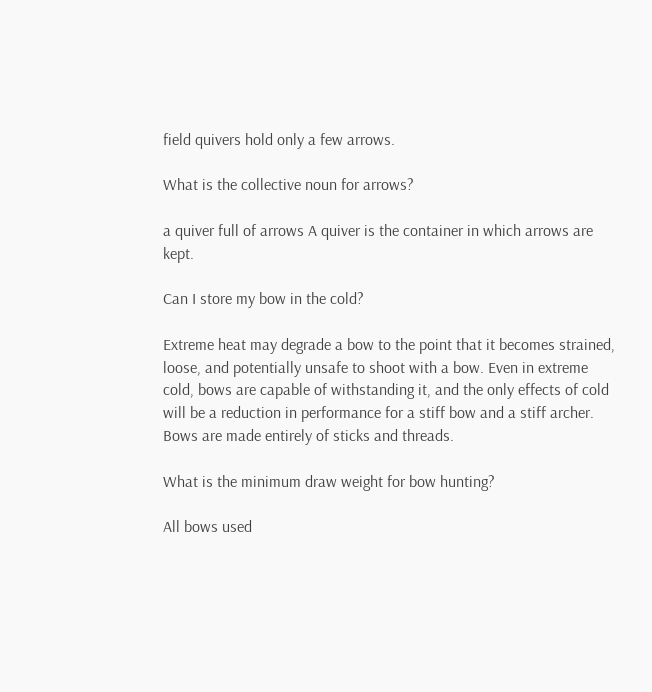field quivers hold only a few arrows.

What is the collective noun for arrows?

a quiver full of arrows A quiver is the container in which arrows are kept.

Can I store my bow in the cold?

Extreme heat may degrade a bow to the point that it becomes strained, loose, and potentially unsafe to shoot with a bow. Even in extreme cold, bows are capable of withstanding it, and the only effects of cold will be a reduction in performance for a stiff bow and a stiff archer. Bows are made entirely of sticks and threads.

What is the minimum draw weight for bow hunting?

All bows used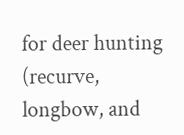for deer hunting (recurve, longbow, and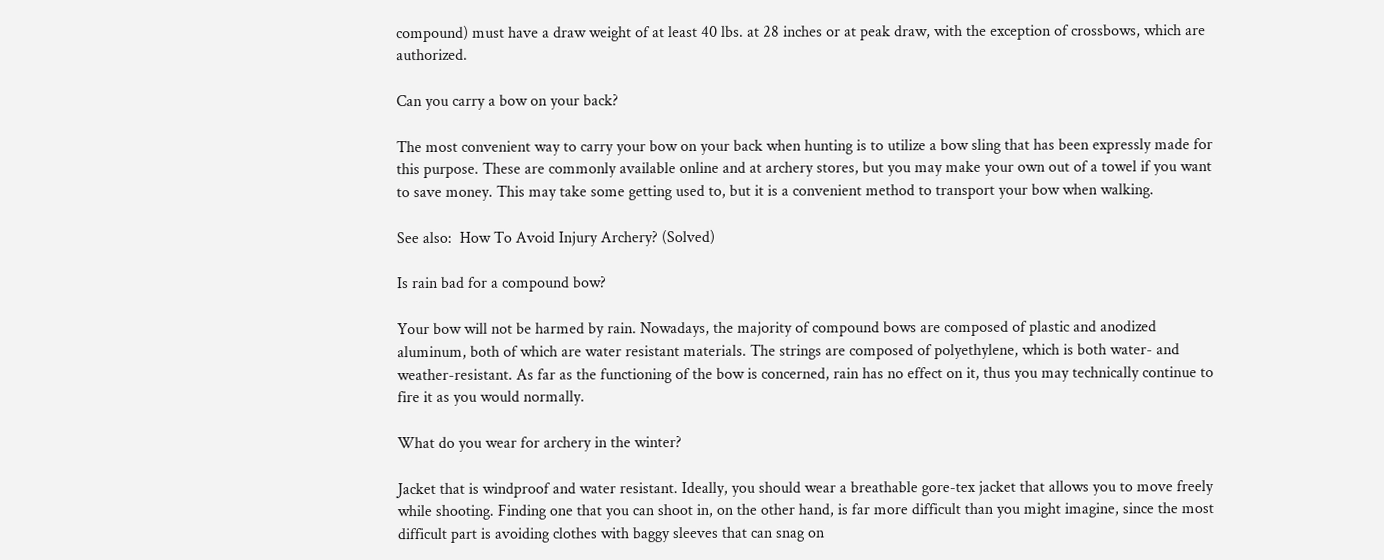compound) must have a draw weight of at least 40 lbs. at 28 inches or at peak draw, with the exception of crossbows, which are authorized.

Can you carry a bow on your back?

The most convenient way to carry your bow on your back when hunting is to utilize a bow sling that has been expressly made for this purpose. These are commonly available online and at archery stores, but you may make your own out of a towel if you want to save money. This may take some getting used to, but it is a convenient method to transport your bow when walking.

See also:  How To Avoid Injury Archery? (Solved)

Is rain bad for a compound bow?

Your bow will not be harmed by rain. Nowadays, the majority of compound bows are composed of plastic and anodized aluminum, both of which are water resistant materials. The strings are composed of polyethylene, which is both water- and weather-resistant. As far as the functioning of the bow is concerned, rain has no effect on it, thus you may technically continue to fire it as you would normally.

What do you wear for archery in the winter?

Jacket that is windproof and water resistant. Ideally, you should wear a breathable gore-tex jacket that allows you to move freely while shooting. Finding one that you can shoot in, on the other hand, is far more difficult than you might imagine, since the most difficult part is avoiding clothes with baggy sleeves that can snag on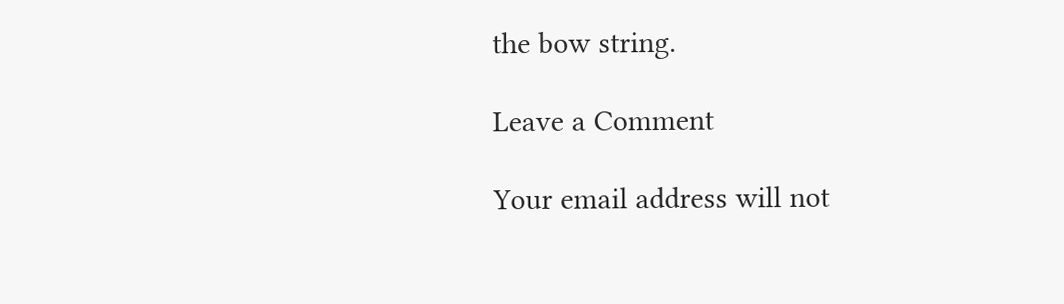the bow string.

Leave a Comment

Your email address will not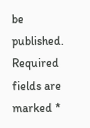be published. Required fields are marked *